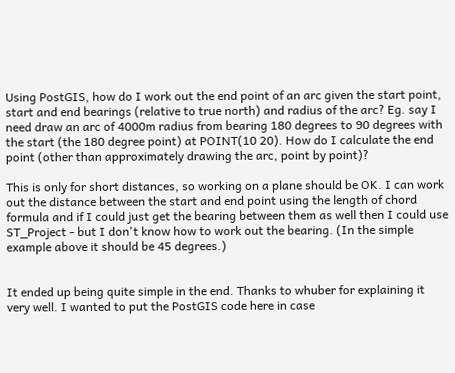Using PostGIS, how do I work out the end point of an arc given the start point, start and end bearings (relative to true north) and radius of the arc? Eg. say I need draw an arc of 4000m radius from bearing 180 degrees to 90 degrees with the start (the 180 degree point) at POINT(10 20). How do I calculate the end point (other than approximately drawing the arc, point by point)?

This is only for short distances, so working on a plane should be OK. I can work out the distance between the start and end point using the length of chord formula and if I could just get the bearing between them as well then I could use ST_Project - but I don't know how to work out the bearing. (In the simple example above it should be 45 degrees.)


It ended up being quite simple in the end. Thanks to whuber for explaining it very well. I wanted to put the PostGIS code here in case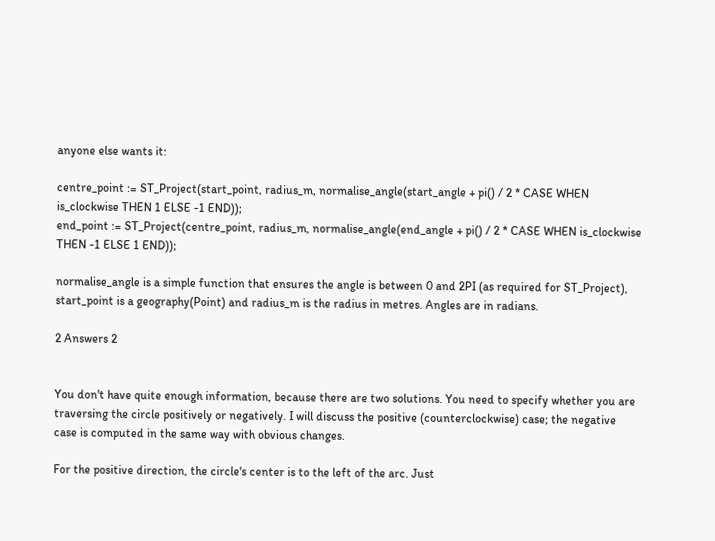anyone else wants it:

centre_point := ST_Project(start_point, radius_m, normalise_angle(start_angle + pi() / 2 * CASE WHEN is_clockwise THEN 1 ELSE -1 END));
end_point := ST_Project(centre_point, radius_m, normalise_angle(end_angle + pi() / 2 * CASE WHEN is_clockwise THEN -1 ELSE 1 END));

normalise_angle is a simple function that ensures the angle is between 0 and 2PI (as required for ST_Project), start_point is a geography(Point) and radius_m is the radius in metres. Angles are in radians.

2 Answers 2


You don't have quite enough information, because there are two solutions. You need to specify whether you are traversing the circle positively or negatively. I will discuss the positive (counterclockwise) case; the negative case is computed in the same way with obvious changes.

For the positive direction, the circle's center is to the left of the arc. Just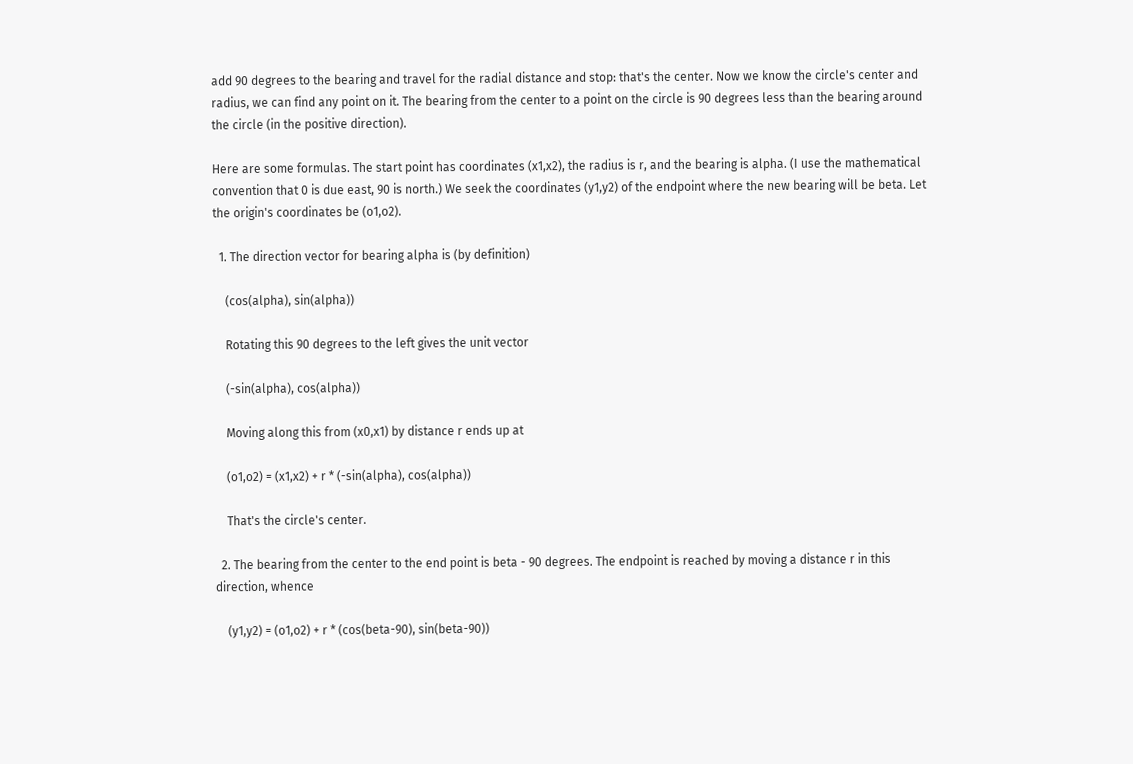add 90 degrees to the bearing and travel for the radial distance and stop: that's the center. Now we know the circle's center and radius, we can find any point on it. The bearing from the center to a point on the circle is 90 degrees less than the bearing around the circle (in the positive direction).

Here are some formulas. The start point has coordinates (x1,x2), the radius is r, and the bearing is alpha. (I use the mathematical convention that 0 is due east, 90 is north.) We seek the coordinates (y1,y2) of the endpoint where the new bearing will be beta. Let the origin's coordinates be (o1,o2).

  1. The direction vector for bearing alpha is (by definition)

    (cos(alpha), sin(alpha))

    Rotating this 90 degrees to the left gives the unit vector

    (-sin(alpha), cos(alpha))

    Moving along this from (x0,x1) by distance r ends up at

    (o1,o2) = (x1,x2) + r * (-sin(alpha), cos(alpha))

    That's the circle's center.

  2. The bearing from the center to the end point is beta - 90 degrees. The endpoint is reached by moving a distance r in this direction, whence

    (y1,y2) = (o1,o2) + r * (cos(beta-90), sin(beta-90))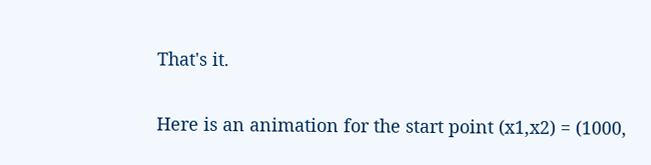That's it.

Here is an animation for the start point (x1,x2) = (1000,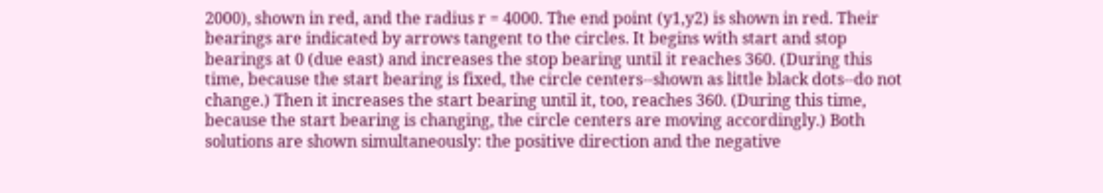2000), shown in red, and the radius r = 4000. The end point (y1,y2) is shown in red. Their bearings are indicated by arrows tangent to the circles. It begins with start and stop bearings at 0 (due east) and increases the stop bearing until it reaches 360. (During this time, because the start bearing is fixed, the circle centers--shown as little black dots--do not change.) Then it increases the start bearing until it, too, reaches 360. (During this time, because the start bearing is changing, the circle centers are moving accordingly.) Both solutions are shown simultaneously: the positive direction and the negative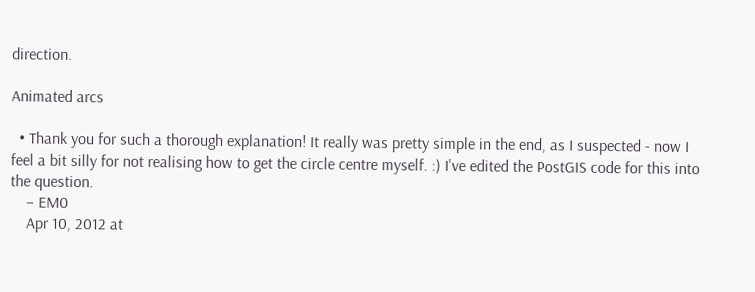direction.

Animated arcs

  • Thank you for such a thorough explanation! It really was pretty simple in the end, as I suspected - now I feel a bit silly for not realising how to get the circle centre myself. :) I've edited the PostGIS code for this into the question.
    – EM0
    Apr 10, 2012 at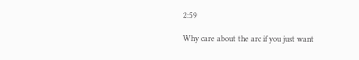2:59

Why care about the arc if you just want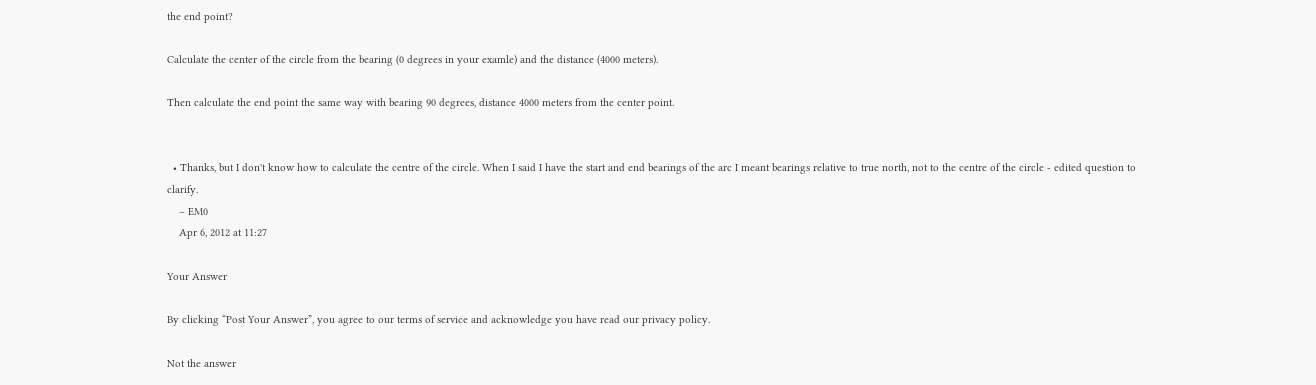the end point?

Calculate the center of the circle from the bearing (0 degrees in your examle) and the distance (4000 meters).

Then calculate the end point the same way with bearing 90 degrees, distance 4000 meters from the center point.


  • Thanks, but I don't know how to calculate the centre of the circle. When I said I have the start and end bearings of the arc I meant bearings relative to true north, not to the centre of the circle - edited question to clarify.
    – EM0
    Apr 6, 2012 at 11:27

Your Answer

By clicking “Post Your Answer”, you agree to our terms of service and acknowledge you have read our privacy policy.

Not the answer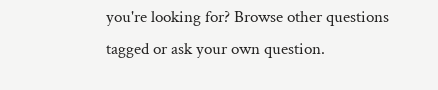you're looking for? Browse other questions tagged or ask your own question.